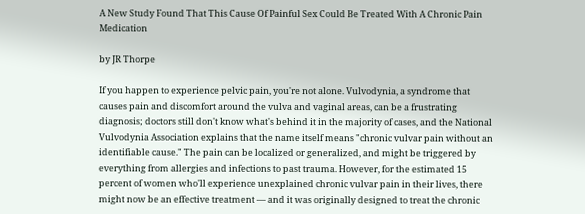A New Study Found That This Cause Of Painful Sex Could Be Treated With A Chronic Pain Medication

by JR Thorpe

If you happen to experience pelvic pain, you're not alone. Vulvodynia, a syndrome that causes pain and discomfort around the vulva and vaginal areas, can be a frustrating diagnosis; doctors still don't know what's behind it in the majority of cases, and the National Vulvodynia Association explains that the name itself means "chronic vulvar pain without an identifiable cause." The pain can be localized or generalized, and might be triggered by everything from allergies and infections to past trauma. However, for the estimated 15 percent of women who'll experience unexplained chronic vulvar pain in their lives, there might now be an effective treatment — and it was originally designed to treat the chronic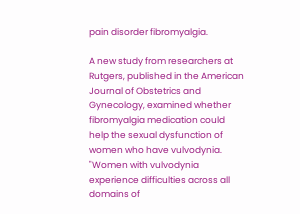pain disorder fibromyalgia.

A new study from researchers at Rutgers, published in the American Journal of Obstetrics and Gynecology, examined whether fibromyalgia medication could help the sexual dysfunction of women who have vulvodynia. "Women with vulvodynia experience difficulties across all domains of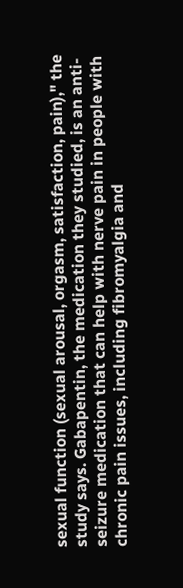sexual function (sexual arousal, orgasm, satisfaction, pain)," the study says. Gabapentin, the medication they studied, is an anti-seizure medication that can help with nerve pain in people with chronic pain issues, including fibromyalgia and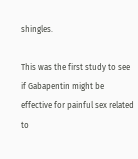shingles.

This was the first study to see if Gabapentin might be effective for painful sex related to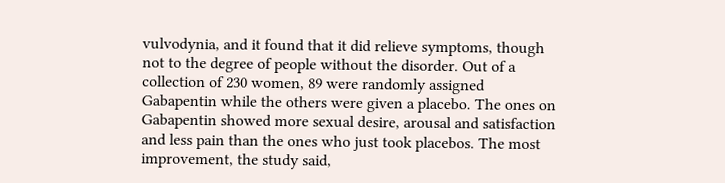vulvodynia, and it found that it did relieve symptoms, though not to the degree of people without the disorder. Out of a collection of 230 women, 89 were randomly assigned Gabapentin while the others were given a placebo. The ones on Gabapentin showed more sexual desire, arousal and satisfaction and less pain than the ones who just took placebos. The most improvement, the study said,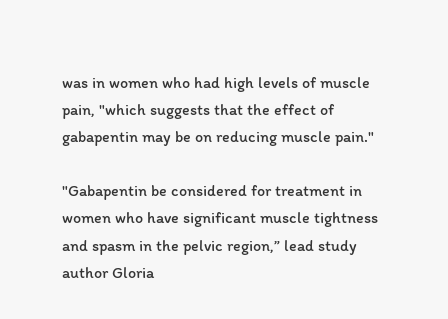was in women who had high levels of muscle pain, "which suggests that the effect of gabapentin may be on reducing muscle pain."

"Gabapentin be considered for treatment in women who have significant muscle tightness and spasm in the pelvic region,” lead study author Gloria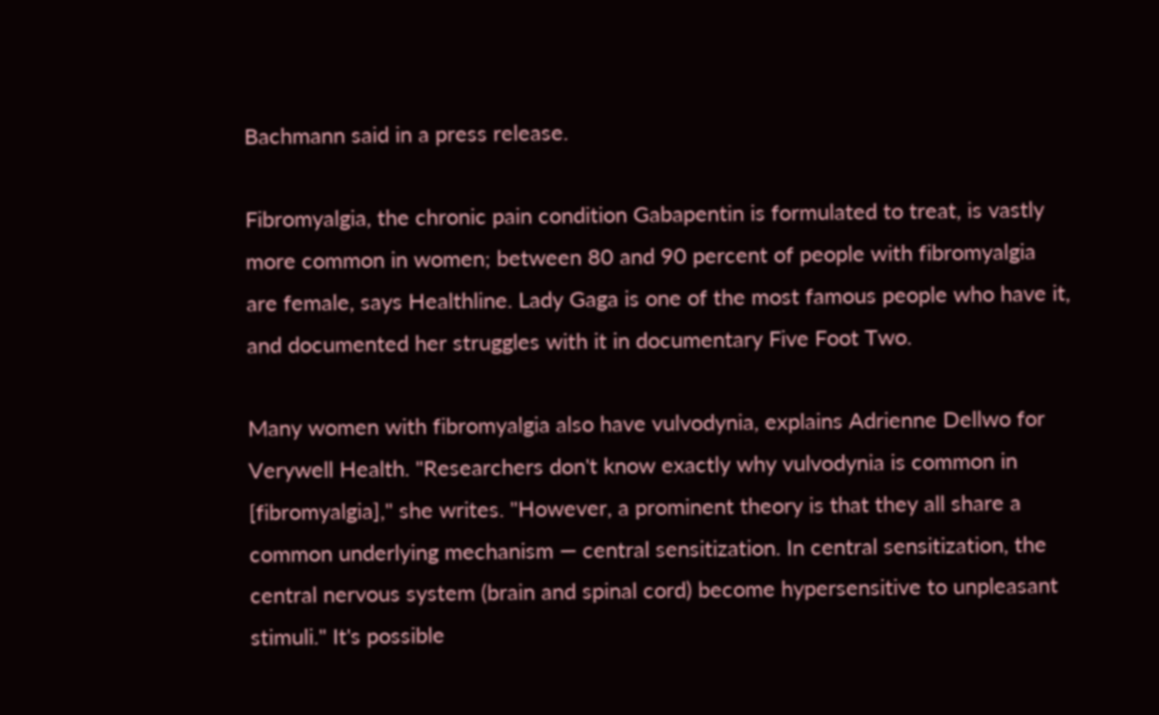Bachmann said in a press release.

Fibromyalgia, the chronic pain condition Gabapentin is formulated to treat, is vastly more common in women; between 80 and 90 percent of people with fibromyalgia are female, says Healthline. Lady Gaga is one of the most famous people who have it, and documented her struggles with it in documentary Five Foot Two.

Many women with fibromyalgia also have vulvodynia, explains Adrienne Dellwo for Verywell Health. "Researchers don't know exactly why vulvodynia is common in [fibromyalgia]," she writes. "However, a prominent theory is that they all share a common underlying mechanism — central sensitization. In central sensitization, the central nervous system (brain and spinal cord) become hypersensitive to unpleasant stimuli." It's possible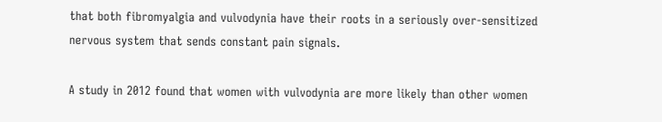that both fibromyalgia and vulvodynia have their roots in a seriously over-sensitized nervous system that sends constant pain signals.

A study in 2012 found that women with vulvodynia are more likely than other women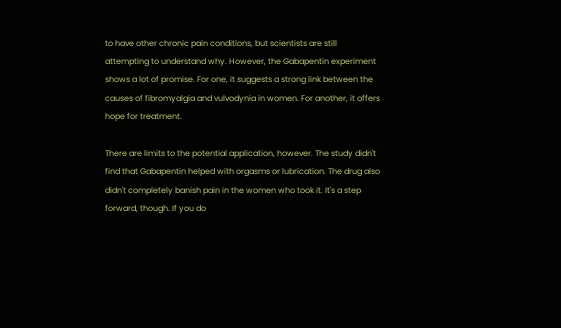to have other chronic pain conditions, but scientists are still attempting to understand why. However, the Gabapentin experiment shows a lot of promise. For one, it suggests a strong link between the causes of fibromyalgia and vulvodynia in women. For another, it offers hope for treatment.

There are limits to the potential application, however. The study didn't find that Gabapentin helped with orgasms or lubrication. The drug also didn't completely banish pain in the women who took it. It's a step forward, though. If you do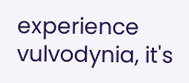experience vulvodynia, it's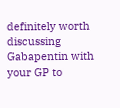definitely worth discussing Gabapentin with your GP to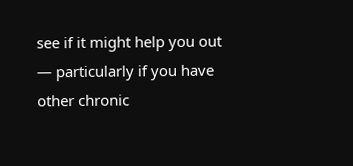see if it might help you out — particularly if you have other chronic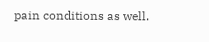pain conditions as well.